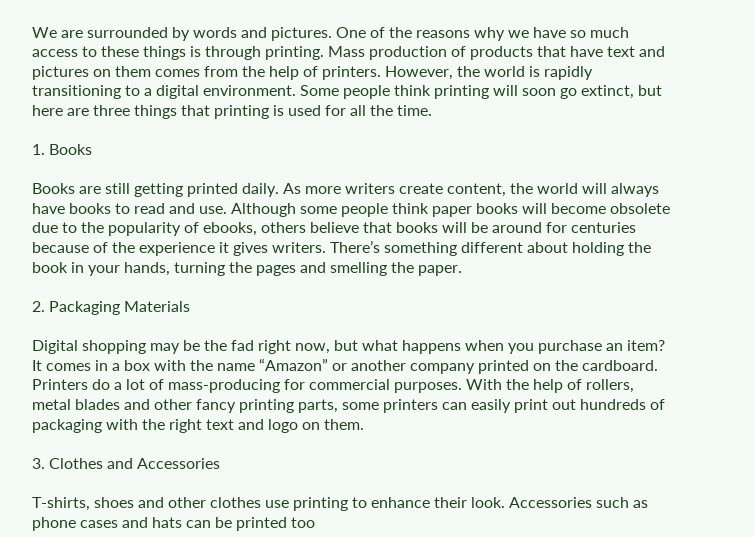We are surrounded by words and pictures. One of the reasons why we have so much access to these things is through printing. Mass production of products that have text and pictures on them comes from the help of printers. However, the world is rapidly transitioning to a digital environment. Some people think printing will soon go extinct, but here are three things that printing is used for all the time.

1. Books

Books are still getting printed daily. As more writers create content, the world will always have books to read and use. Although some people think paper books will become obsolete due to the popularity of ebooks, others believe that books will be around for centuries because of the experience it gives writers. There’s something different about holding the book in your hands, turning the pages and smelling the paper.

2. Packaging Materials

Digital shopping may be the fad right now, but what happens when you purchase an item? It comes in a box with the name “Amazon” or another company printed on the cardboard. Printers do a lot of mass-producing for commercial purposes. With the help of rollers, metal blades and other fancy printing parts, some printers can easily print out hundreds of packaging with the right text and logo on them.

3. Clothes and Accessories

T-shirts, shoes and other clothes use printing to enhance their look. Accessories such as phone cases and hats can be printed too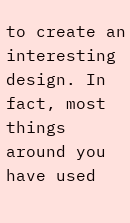to create an interesting design. In fact, most things around you have used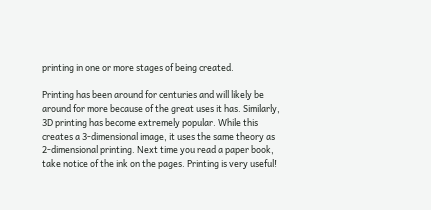printing in one or more stages of being created.

Printing has been around for centuries and will likely be around for more because of the great uses it has. Similarly, 3D printing has become extremely popular. While this creates a 3-dimensional image, it uses the same theory as 2-dimensional printing. Next time you read a paper book, take notice of the ink on the pages. Printing is very useful!